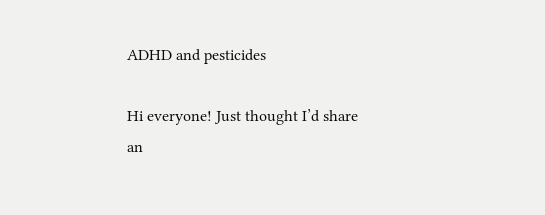ADHD and pesticides

Hi everyone! Just thought I’d share an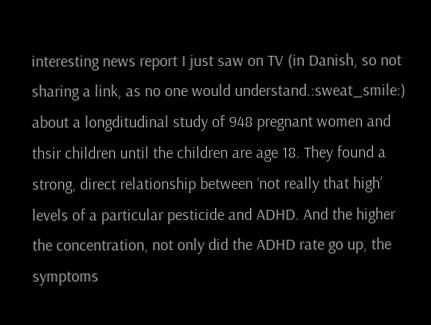interesting news report I just saw on TV (in Danish, so not sharing a link, as no one would understand.:sweat_smile:) about a longditudinal study of 948 pregnant women and thsir children until the children are age 18. They found a strong, direct relationship between ‘not really that high’ levels of a particular pesticide and ADHD. And the higher the concentration, not only did the ADHD rate go up, the symptoms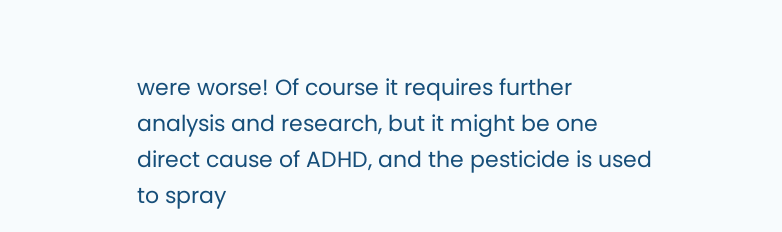were worse! Of course it requires further analysis and research, but it might be one direct cause of ADHD, and the pesticide is used to spray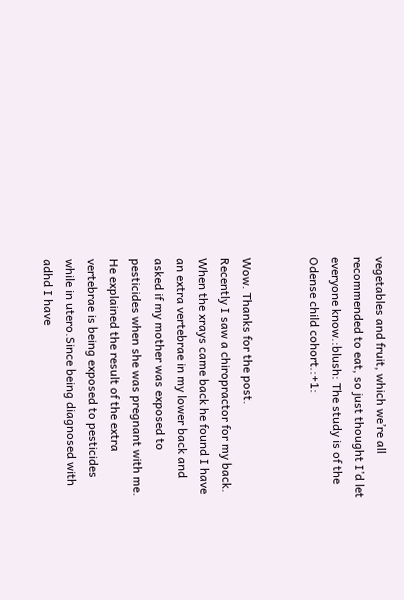vegetables and fruit, which we’re all recommended to eat, so just thought I’d let everyone know.:blush: The study is of the Odense child cohort.:+1:


Wow. Thanks for the post.
Recently I saw a chiropractor for my back. When the xrays came back he found I have an extra vertebrae in my lower back and asked if my mother was exposed to pesticides when she was pregnant with me. He explained the result of the extra vertebrae is being exposed to pesticides while in utero.Since being diagnosed with adhd I have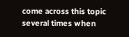come across this topic several times when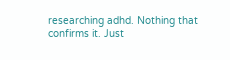researching adhd. Nothing that confirms it. Just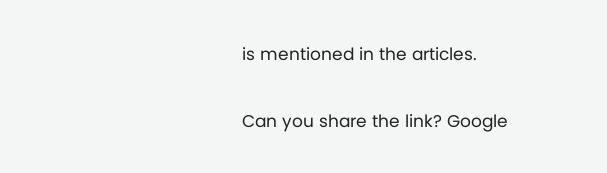is mentioned in the articles.

Can you share the link? Google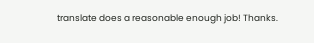translate does a reasonable enough job! Thanks.